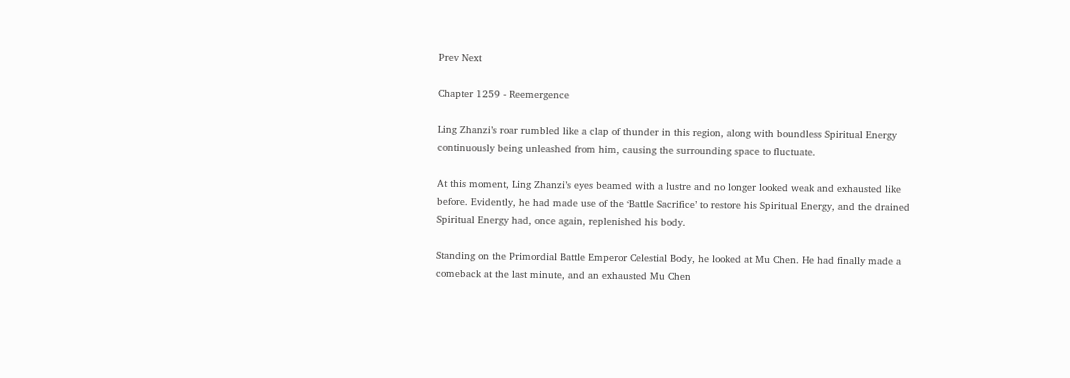Prev Next

Chapter 1259 - Reemergence

Ling Zhanzi’s roar rumbled like a clap of thunder in this region, along with boundless Spiritual Energy continuously being unleashed from him, causing the surrounding space to fluctuate.

At this moment, Ling Zhanzi’s eyes beamed with a lustre and no longer looked weak and exhausted like before. Evidently, he had made use of the ‘Battle Sacrifice’ to restore his Spiritual Energy, and the drained Spiritual Energy had, once again, replenished his body.

Standing on the Primordial Battle Emperor Celestial Body, he looked at Mu Chen. He had finally made a comeback at the last minute, and an exhausted Mu Chen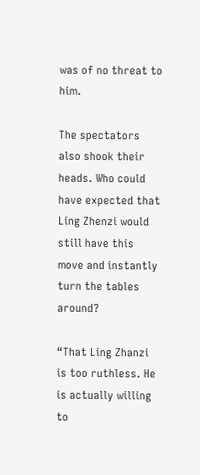was of no threat to him.

The spectators also shook their heads. Who could have expected that Ling Zhenzi would still have this move and instantly turn the tables around?

“That Ling Zhanzi is too ruthless. He is actually willing to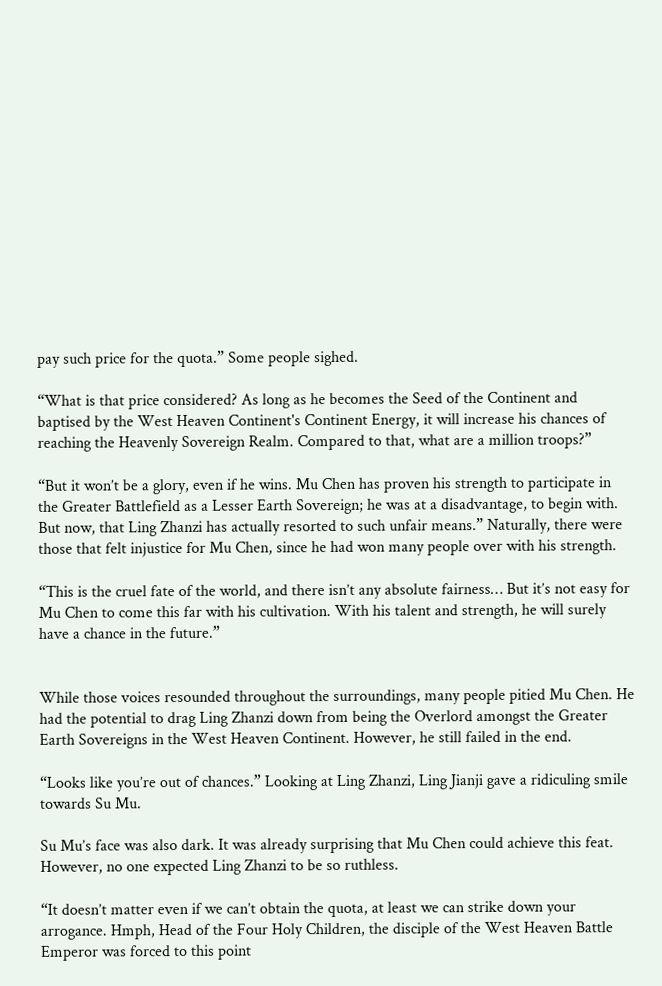pay such price for the quota.” Some people sighed.

“What is that price considered? As long as he becomes the Seed of the Continent and baptised by the West Heaven Continent's Continent Energy, it will increase his chances of reaching the Heavenly Sovereign Realm. Compared to that, what are a million troops?”

“But it won’t be a glory, even if he wins. Mu Chen has proven his strength to participate in the Greater Battlefield as a Lesser Earth Sovereign; he was at a disadvantage, to begin with. But now, that Ling Zhanzi has actually resorted to such unfair means.” Naturally, there were those that felt injustice for Mu Chen, since he had won many people over with his strength.

“This is the cruel fate of the world, and there isn’t any absolute fairness… But it’s not easy for Mu Chen to come this far with his cultivation. With his talent and strength, he will surely have a chance in the future.”


While those voices resounded throughout the surroundings, many people pitied Mu Chen. He had the potential to drag Ling Zhanzi down from being the Overlord amongst the Greater Earth Sovereigns in the West Heaven Continent. However, he still failed in the end.

“Looks like you’re out of chances.” Looking at Ling Zhanzi, Ling Jianji gave a ridiculing smile towards Su Mu.

Su Mu’s face was also dark. It was already surprising that Mu Chen could achieve this feat. However, no one expected Ling Zhanzi to be so ruthless.

“It doesn’t matter even if we can’t obtain the quota, at least we can strike down your arrogance. Hmph, Head of the Four Holy Children, the disciple of the West Heaven Battle Emperor was forced to this point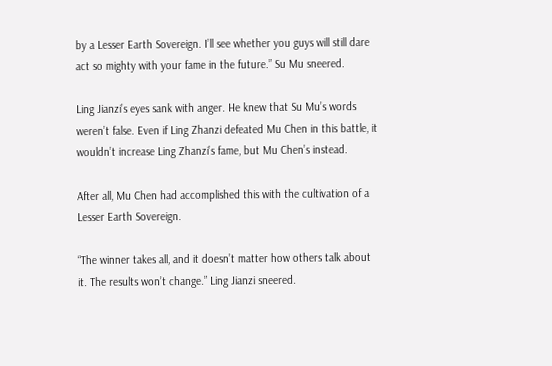by a Lesser Earth Sovereign. I’ll see whether you guys will still dare act so mighty with your fame in the future.” Su Mu sneered.

Ling Jianzi’s eyes sank with anger. He knew that Su Mu’s words weren’t false. Even if Ling Zhanzi defeated Mu Chen in this battle, it wouldn’t increase Ling Zhanzi’s fame, but Mu Chen’s instead.

After all, Mu Chen had accomplished this with the cultivation of a Lesser Earth Sovereign.

“The winner takes all, and it doesn’t matter how others talk about it. The results won’t change.” Ling Jianzi sneered.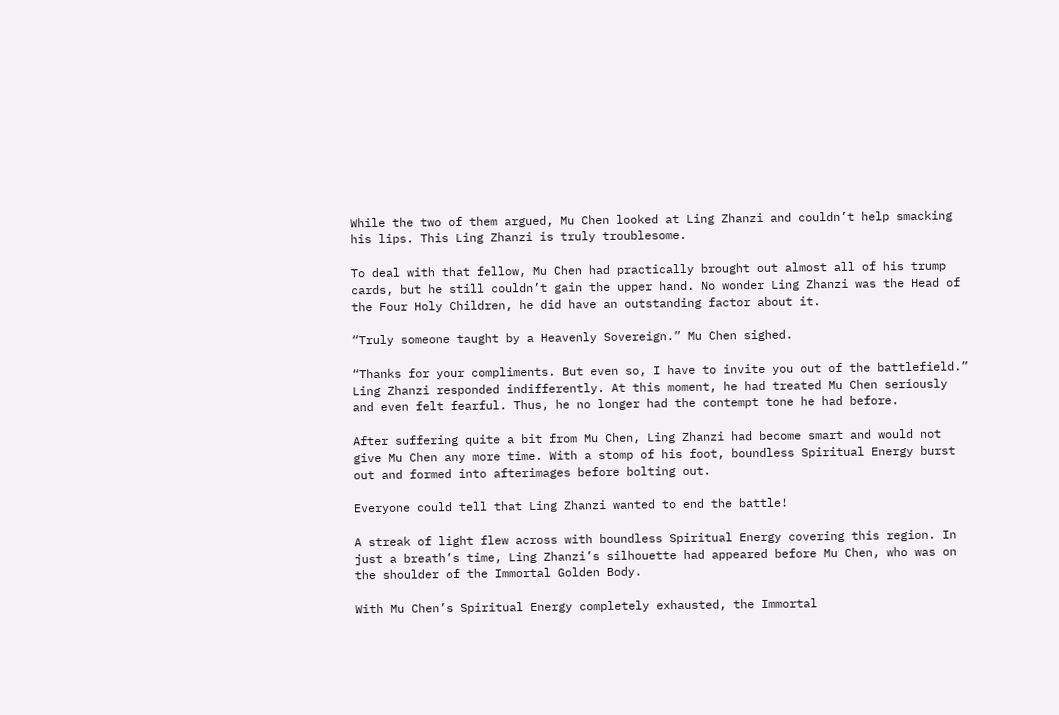While the two of them argued, Mu Chen looked at Ling Zhanzi and couldn’t help smacking his lips. This Ling Zhanzi is truly troublesome.

To deal with that fellow, Mu Chen had practically brought out almost all of his trump cards, but he still couldn’t gain the upper hand. No wonder Ling Zhanzi was the Head of the Four Holy Children, he did have an outstanding factor about it.

“Truly someone taught by a Heavenly Sovereign.” Mu Chen sighed.

“Thanks for your compliments. But even so, I have to invite you out of the battlefield.” Ling Zhanzi responded indifferently. At this moment, he had treated Mu Chen seriously and even felt fearful. Thus, he no longer had the contempt tone he had before.

After suffering quite a bit from Mu Chen, Ling Zhanzi had become smart and would not give Mu Chen any more time. With a stomp of his foot, boundless Spiritual Energy burst out and formed into afterimages before bolting out.

Everyone could tell that Ling Zhanzi wanted to end the battle!

A streak of light flew across with boundless Spiritual Energy covering this region. In just a breath’s time, Ling Zhanzi’s silhouette had appeared before Mu Chen, who was on the shoulder of the Immortal Golden Body.

With Mu Chen’s Spiritual Energy completely exhausted, the Immortal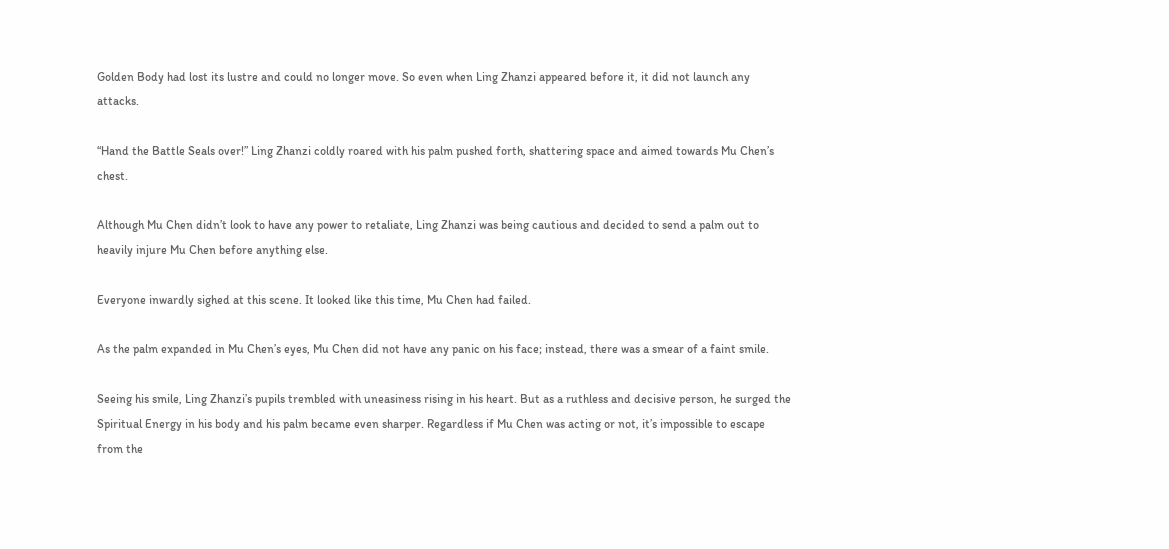Golden Body had lost its lustre and could no longer move. So even when Ling Zhanzi appeared before it, it did not launch any attacks.

“Hand the Battle Seals over!” Ling Zhanzi coldly roared with his palm pushed forth, shattering space and aimed towards Mu Chen’s chest.

Although Mu Chen didn’t look to have any power to retaliate, Ling Zhanzi was being cautious and decided to send a palm out to heavily injure Mu Chen before anything else.

Everyone inwardly sighed at this scene. It looked like this time, Mu Chen had failed.

As the palm expanded in Mu Chen’s eyes, Mu Chen did not have any panic on his face; instead, there was a smear of a faint smile.

Seeing his smile, Ling Zhanzi’s pupils trembled with uneasiness rising in his heart. But as a ruthless and decisive person, he surged the Spiritual Energy in his body and his palm became even sharper. Regardless if Mu Chen was acting or not, it’s impossible to escape from the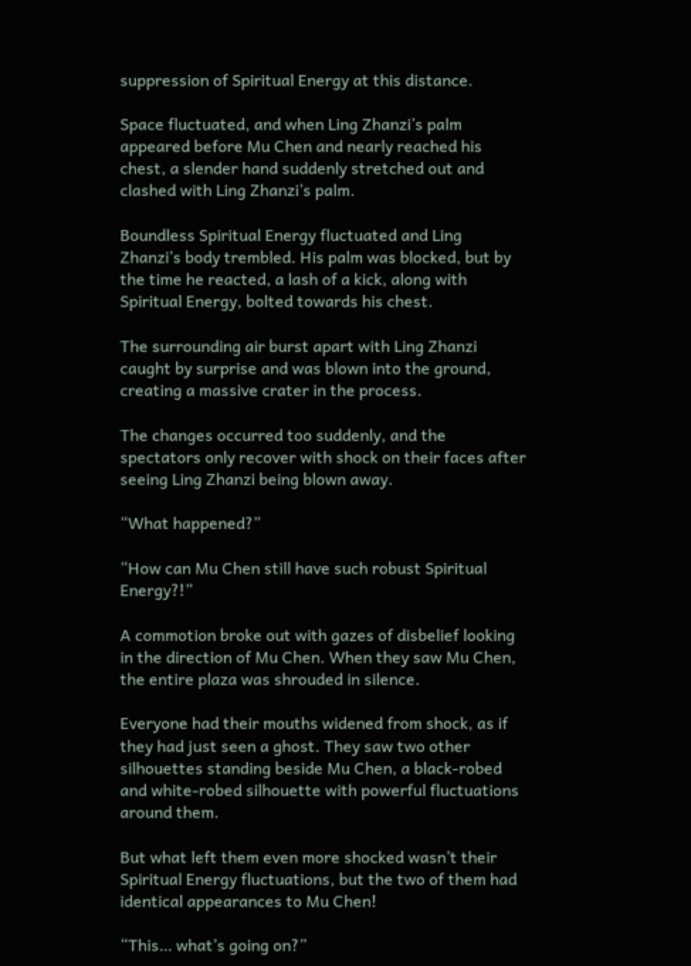suppression of Spiritual Energy at this distance.

Space fluctuated, and when Ling Zhanzi’s palm appeared before Mu Chen and nearly reached his chest, a slender hand suddenly stretched out and clashed with Ling Zhanzi’s palm.

Boundless Spiritual Energy fluctuated and Ling Zhanzi’s body trembled. His palm was blocked, but by the time he reacted, a lash of a kick, along with Spiritual Energy, bolted towards his chest.

The surrounding air burst apart with Ling Zhanzi caught by surprise and was blown into the ground, creating a massive crater in the process.

The changes occurred too suddenly, and the spectators only recover with shock on their faces after seeing Ling Zhanzi being blown away.

“What happened?”

“How can Mu Chen still have such robust Spiritual Energy?!”

A commotion broke out with gazes of disbelief looking in the direction of Mu Chen. When they saw Mu Chen, the entire plaza was shrouded in silence.

Everyone had their mouths widened from shock, as if they had just seen a ghost. They saw two other silhouettes standing beside Mu Chen, a black-robed and white-robed silhouette with powerful fluctuations around them.

But what left them even more shocked wasn’t their Spiritual Energy fluctuations, but the two of them had identical appearances to Mu Chen!

“This… what’s going on?”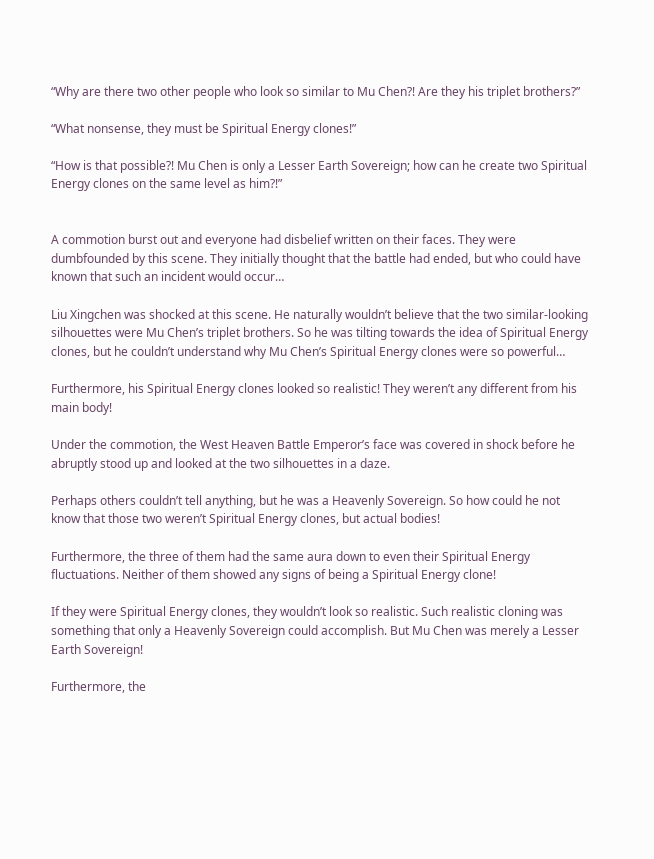“Why are there two other people who look so similar to Mu Chen?! Are they his triplet brothers?”

“What nonsense, they must be Spiritual Energy clones!”

“How is that possible?! Mu Chen is only a Lesser Earth Sovereign; how can he create two Spiritual Energy clones on the same level as him?!”


A commotion burst out and everyone had disbelief written on their faces. They were dumbfounded by this scene. They initially thought that the battle had ended, but who could have known that such an incident would occur…

Liu Xingchen was shocked at this scene. He naturally wouldn’t believe that the two similar-looking silhouettes were Mu Chen’s triplet brothers. So he was tilting towards the idea of Spiritual Energy clones, but he couldn’t understand why Mu Chen’s Spiritual Energy clones were so powerful…

Furthermore, his Spiritual Energy clones looked so realistic! They weren’t any different from his main body!

Under the commotion, the West Heaven Battle Emperor’s face was covered in shock before he abruptly stood up and looked at the two silhouettes in a daze.

Perhaps others couldn’t tell anything, but he was a Heavenly Sovereign. So how could he not know that those two weren’t Spiritual Energy clones, but actual bodies!

Furthermore, the three of them had the same aura down to even their Spiritual Energy fluctuations. Neither of them showed any signs of being a Spiritual Energy clone!

If they were Spiritual Energy clones, they wouldn’t look so realistic. Such realistic cloning was something that only a Heavenly Sovereign could accomplish. But Mu Chen was merely a Lesser Earth Sovereign!

Furthermore, the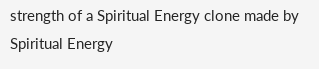strength of a Spiritual Energy clone made by Spiritual Energy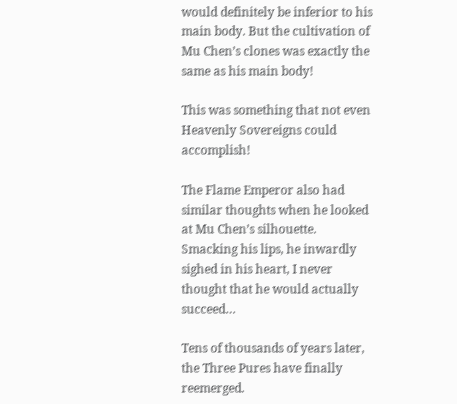would definitely be inferior to his main body. But the cultivation of Mu Chen’s clones was exactly the same as his main body!

This was something that not even Heavenly Sovereigns could accomplish!

The Flame Emperor also had similar thoughts when he looked at Mu Chen’s silhouette. Smacking his lips, he inwardly sighed in his heart, I never thought that he would actually succeed…

Tens of thousands of years later, the Three Pures have finally reemerged.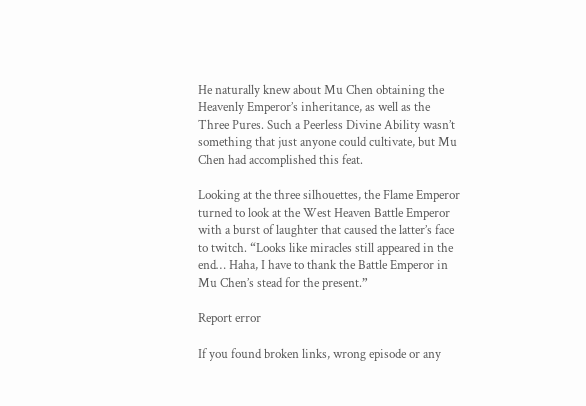He naturally knew about Mu Chen obtaining the Heavenly Emperor’s inheritance, as well as the Three Pures. Such a Peerless Divine Ability wasn’t something that just anyone could cultivate, but Mu Chen had accomplished this feat.

Looking at the three silhouettes, the Flame Emperor turned to look at the West Heaven Battle Emperor with a burst of laughter that caused the latter’s face to twitch. “Looks like miracles still appeared in the end… Haha, I have to thank the Battle Emperor in Mu Chen’s stead for the present.”

Report error

If you found broken links, wrong episode or any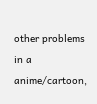other problems in a anime/cartoon,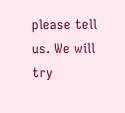please tell us. We will try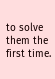to solve them the first time.